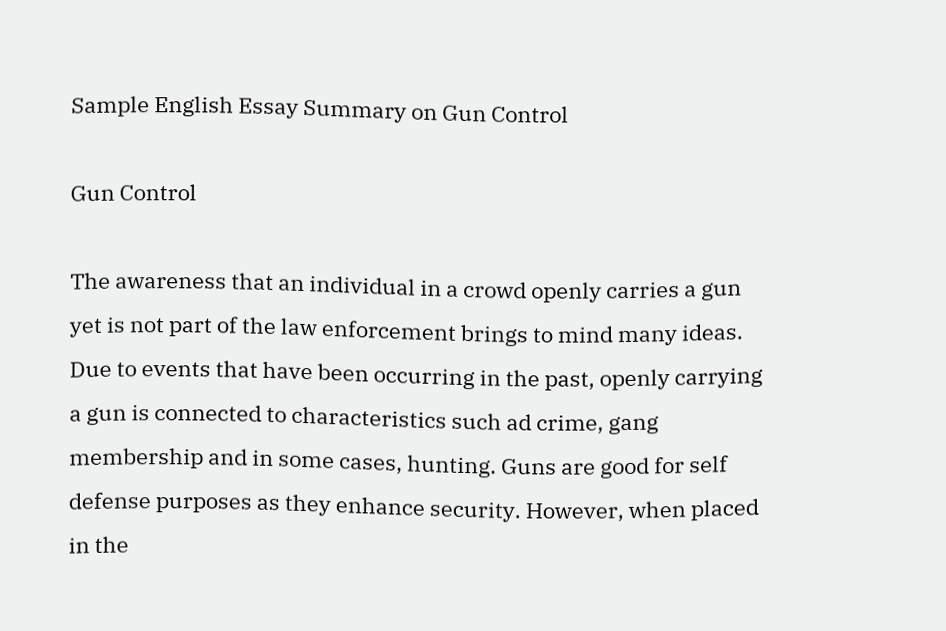Sample English Essay Summary on Gun Control

Gun Control

The awareness that an individual in a crowd openly carries a gun yet is not part of the law enforcement brings to mind many ideas. Due to events that have been occurring in the past, openly carrying a gun is connected to characteristics such ad crime, gang membership and in some cases, hunting. Guns are good for self defense purposes as they enhance security. However, when placed in the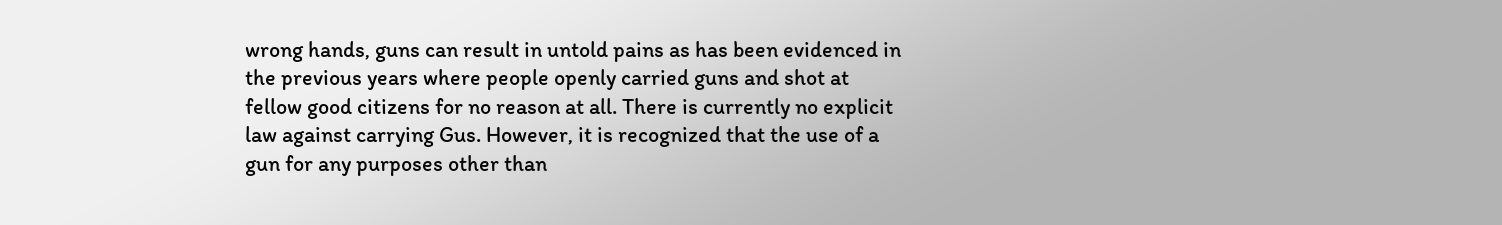wrong hands, guns can result in untold pains as has been evidenced in the previous years where people openly carried guns and shot at fellow good citizens for no reason at all. There is currently no explicit law against carrying Gus. However, it is recognized that the use of a gun for any purposes other than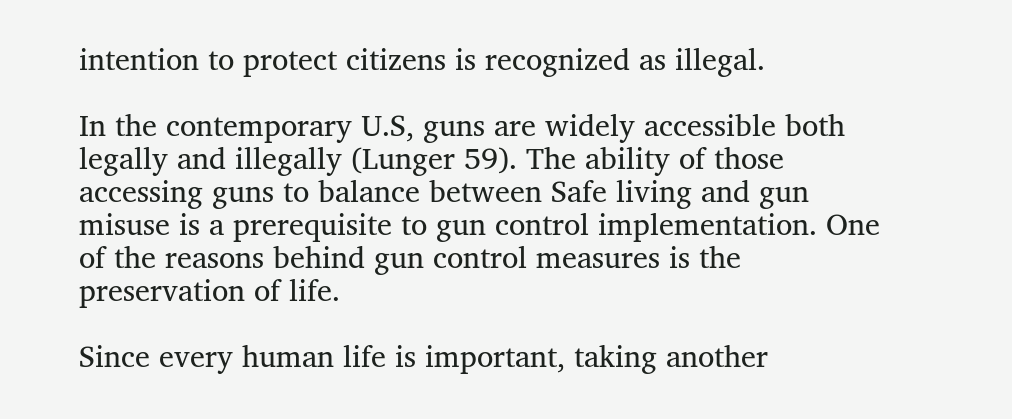intention to protect citizens is recognized as illegal.

In the contemporary U.S, guns are widely accessible both legally and illegally (Lunger 59). The ability of those accessing guns to balance between Safe living and gun misuse is a prerequisite to gun control implementation. One of the reasons behind gun control measures is the preservation of life.

Since every human life is important, taking another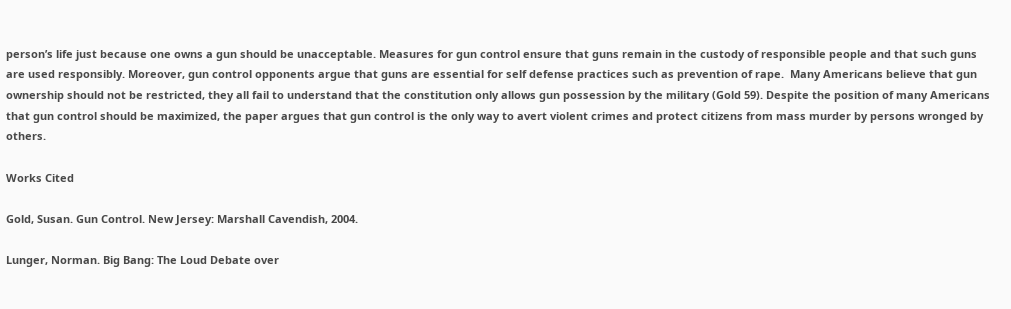person’s life just because one owns a gun should be unacceptable. Measures for gun control ensure that guns remain in the custody of responsible people and that such guns are used responsibly. Moreover, gun control opponents argue that guns are essential for self defense practices such as prevention of rape.  Many Americans believe that gun ownership should not be restricted, they all fail to understand that the constitution only allows gun possession by the military (Gold 59). Despite the position of many Americans that gun control should be maximized, the paper argues that gun control is the only way to avert violent crimes and protect citizens from mass murder by persons wronged by others.

Works Cited

Gold, Susan. Gun Control. New Jersey: Marshall Cavendish, 2004.

Lunger, Norman. Big Bang: The Loud Debate over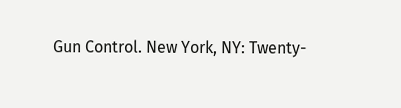Gun Control. New York, NY: Twenty-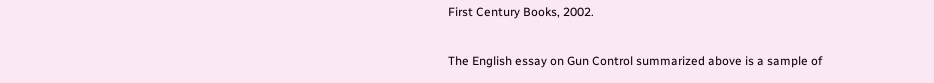First Century Books, 2002.

The English essay on Gun Control summarized above is a sample of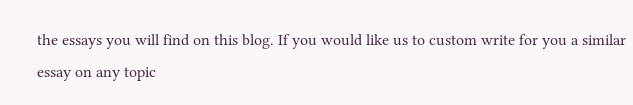the essays you will find on this blog. If you would like us to custom write for you a similar essay on any topic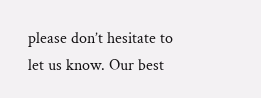please don’t hesitate to let us know. Our best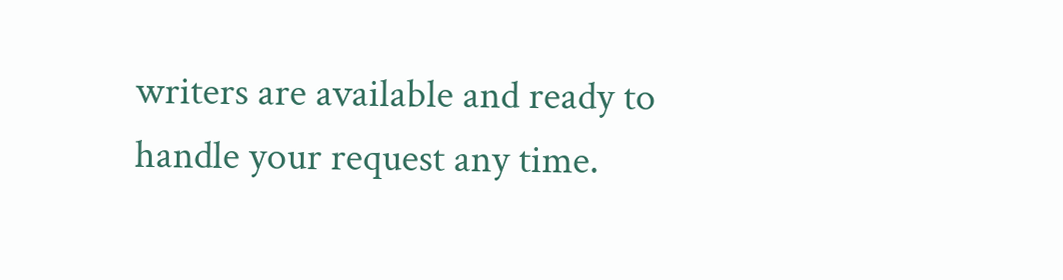writers are available and ready to handle your request any time.